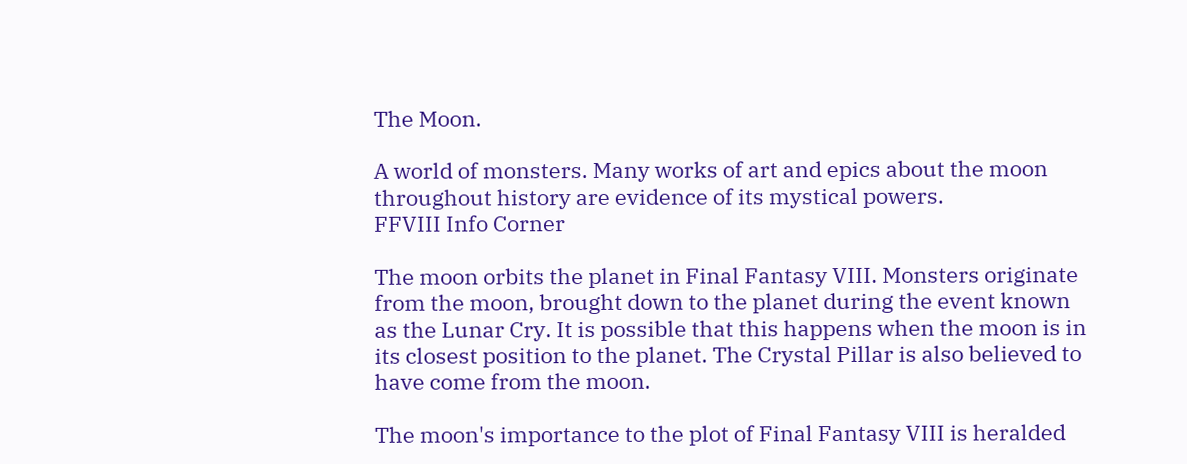The Moon.

A world of monsters. Many works of art and epics about the moon throughout history are evidence of its mystical powers.
FFVIII Info Corner

The moon orbits the planet in Final Fantasy VIII. Monsters originate from the moon, brought down to the planet during the event known as the Lunar Cry. It is possible that this happens when the moon is in its closest position to the planet. The Crystal Pillar is also believed to have come from the moon.

The moon's importance to the plot of Final Fantasy VIII is heralded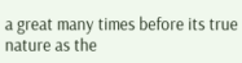a great many times before its true nature as the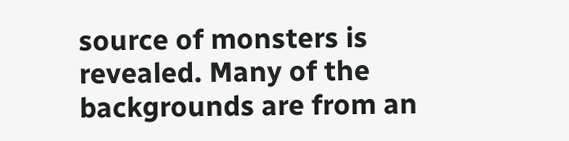source of monsters is revealed. Many of the backgrounds are from an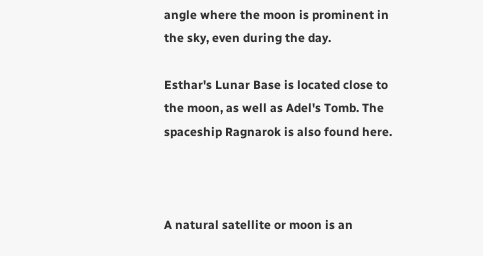angle where the moon is prominent in the sky, even during the day.

Esthar's Lunar Base is located close to the moon, as well as Adel's Tomb. The spaceship Ragnarok is also found here.



A natural satellite or moon is an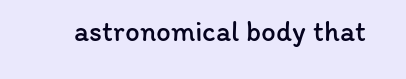astronomical body that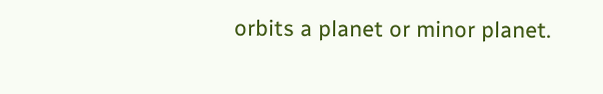orbits a planet or minor planet.